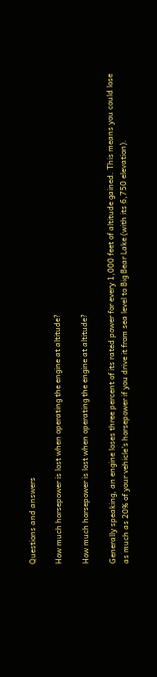Questions and answers

How much horsepower is lost when operating the engine at altitude?

How much horsepower is lost when operating the engine at altitude?

Generally speaking, an engine loses three percent of its rated power for every 1,000 feet of altitude gained. This means you could lose as much as 20% of your vehicle’s horsepower if you drive it from sea level to Big Bear Lake (with its 6,750 elevation).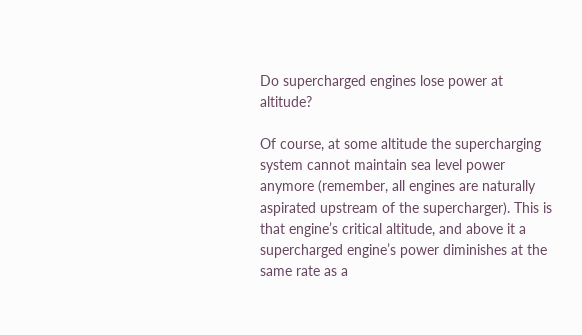Do supercharged engines lose power at altitude?

Of course, at some altitude the supercharging system cannot maintain sea level power anymore (remember, all engines are naturally aspirated upstream of the supercharger). This is that engine’s critical altitude, and above it a supercharged engine’s power diminishes at the same rate as a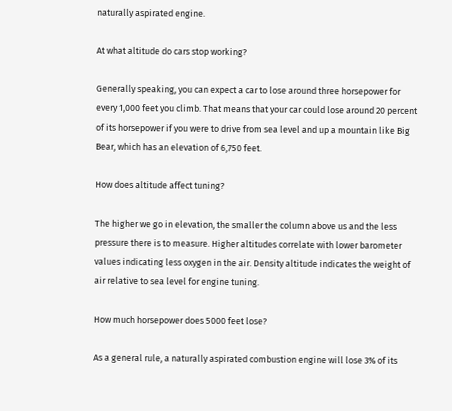naturally aspirated engine.

At what altitude do cars stop working?

Generally speaking, you can expect a car to lose around three horsepower for every 1,000 feet you climb. That means that your car could lose around 20 percent of its horsepower if you were to drive from sea level and up a mountain like Big Bear, which has an elevation of 6,750 feet.

How does altitude affect tuning?

The higher we go in elevation, the smaller the column above us and the less pressure there is to measure. Higher altitudes correlate with lower barometer values indicating less oxygen in the air. Density altitude indicates the weight of air relative to sea level for engine tuning.

How much horsepower does 5000 feet lose?

As a general rule, a naturally aspirated combustion engine will lose 3% of its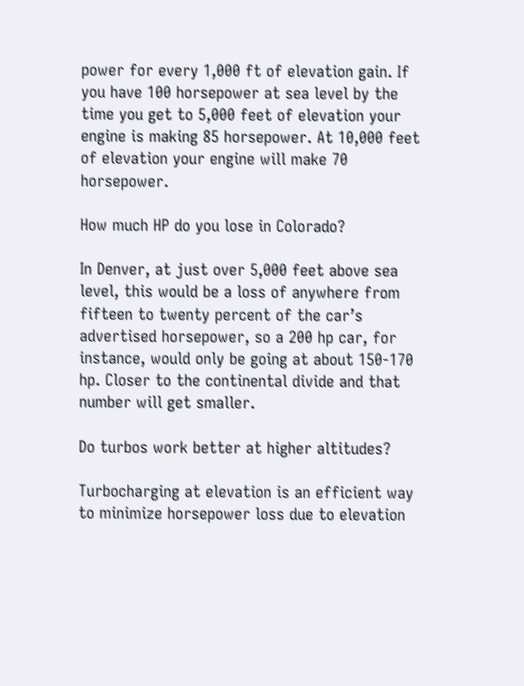power for every 1,000 ft of elevation gain. If you have 100 horsepower at sea level by the time you get to 5,000 feet of elevation your engine is making 85 horsepower. At 10,000 feet of elevation your engine will make 70 horsepower.

How much HP do you lose in Colorado?

In Denver, at just over 5,000 feet above sea level, this would be a loss of anywhere from fifteen to twenty percent of the car’s advertised horsepower, so a 200 hp car, for instance, would only be going at about 150-170 hp. Closer to the continental divide and that number will get smaller.

Do turbos work better at higher altitudes?

Turbocharging at elevation is an efficient way to minimize horsepower loss due to elevation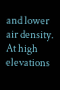and lower air density. At high elevations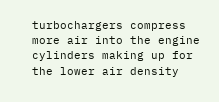turbochargers compress more air into the engine cylinders making up for the lower air density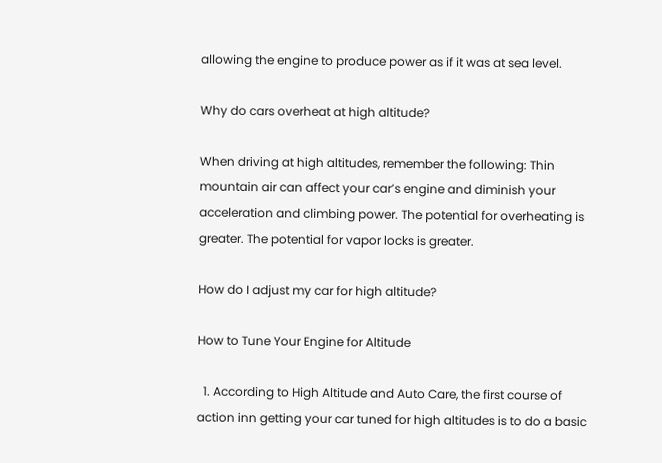allowing the engine to produce power as if it was at sea level.

Why do cars overheat at high altitude?

When driving at high altitudes, remember the following: Thin mountain air can affect your car’s engine and diminish your acceleration and climbing power. The potential for overheating is greater. The potential for vapor locks is greater.

How do I adjust my car for high altitude?

How to Tune Your Engine for Altitude

  1. According to High Altitude and Auto Care, the first course of action inn getting your car tuned for high altitudes is to do a basic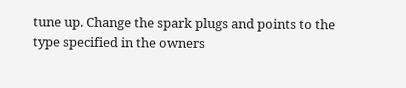tune up. Change the spark plugs and points to the type specified in the owners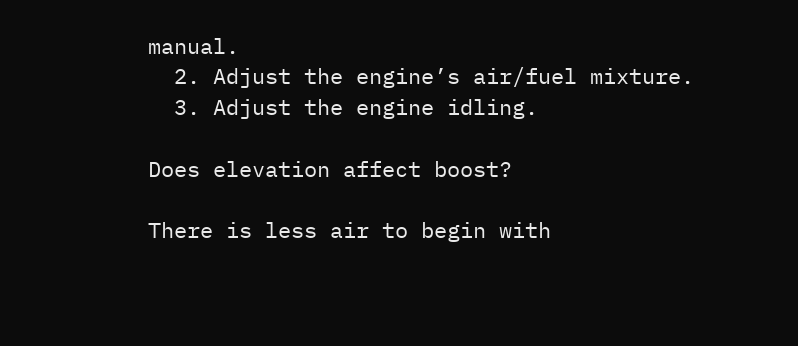manual.
  2. Adjust the engine’s air/fuel mixture.
  3. Adjust the engine idling.

Does elevation affect boost?

There is less air to begin with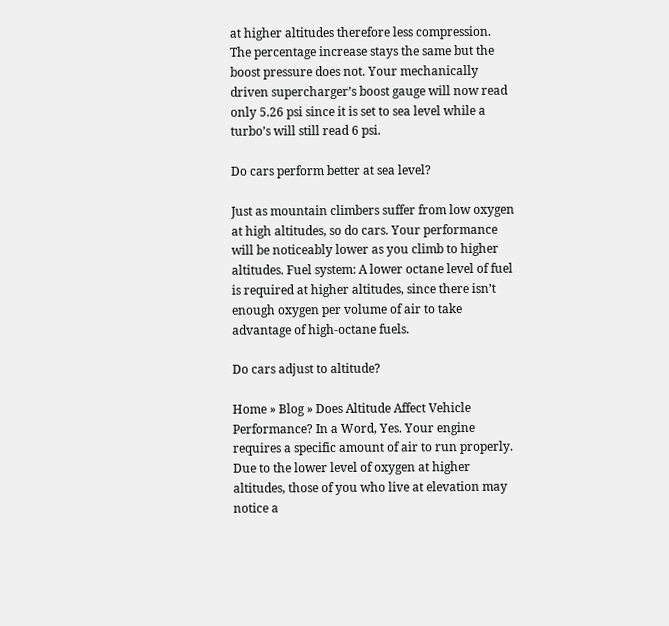at higher altitudes therefore less compression. The percentage increase stays the same but the boost pressure does not. Your mechanically driven supercharger’s boost gauge will now read only 5.26 psi since it is set to sea level while a turbo’s will still read 6 psi.

Do cars perform better at sea level?

Just as mountain climbers suffer from low oxygen at high altitudes, so do cars. Your performance will be noticeably lower as you climb to higher altitudes. Fuel system: A lower octane level of fuel is required at higher altitudes, since there isn’t enough oxygen per volume of air to take advantage of high-octane fuels.

Do cars adjust to altitude?

Home » Blog » Does Altitude Affect Vehicle Performance? In a Word, Yes. Your engine requires a specific amount of air to run properly. Due to the lower level of oxygen at higher altitudes, those of you who live at elevation may notice a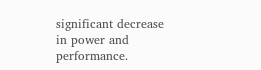significant decrease in power and performance.